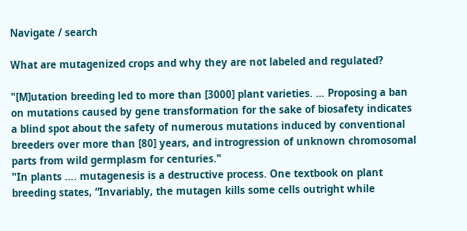Navigate / search

What are mutagenized crops and why they are not labeled and regulated?

"[M]utation breeding led to more than [3000] plant varieties. … Proposing a ban on mutations caused by gene transformation for the sake of biosafety indicates a blind spot about the safety of numerous mutations induced by conventional breeders over more than [80] years, and introgression of unknown chromosomal parts from wild germplasm for centuries."
"In plants …. mutagenesis is a destructive process. One textbook on plant breeding states, “Invariably, the mutagen kills some cells outright while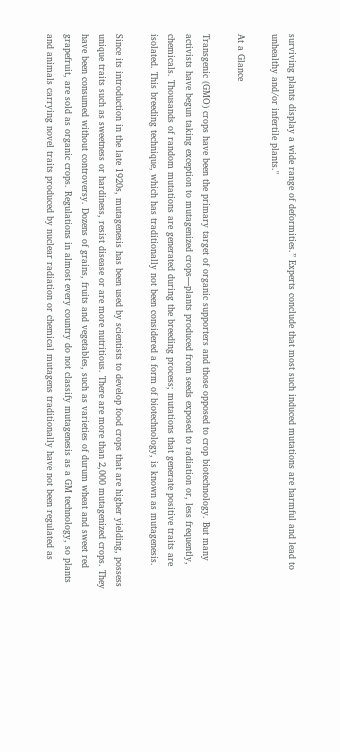surviving plants display a wide range of deformities.” Experts conclude that most such induced mutations are harmful and lead to unhealthy and/or infertile plants."

At a Glance

Transgenic (GMO) crops have been the primary target of organic supporters and those opposed to crop biotechnology. But many activists have begun taking exception to mutagenized crops—plants produced from seeds exposed to radiation or, less frequently, chemicals. Thousands of random mutations are generated during the breeding process; mutations that generate positive traits are isolated. This breeding technique, which has traditionally not been considered a form of biotechnology, is known as mutagenesis.

Since its introduction in the late 1920s, mutagenesis has been used by scientists to develop food crops that are higher yielding, possess unique traits such as sweetness or hardiness, resist disease or are more nutritious. There are more than 2,000 mutagenized crops. They have been consumed without controversy. Dozens of grains, fruits and vegetables, such as varieties of durum wheat and sweet red grapefruit, are sold as organic crops. Regulations in almost every country do not classify mutagenesis as a GM technology, so plants and animals carrying novel traits produced by nuclear radiation or chemical mutagens traditionally have not been regulated as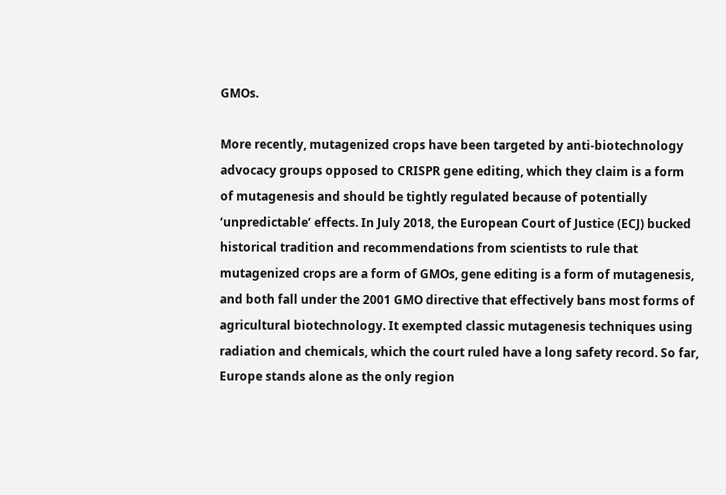GMOs.

More recently, mutagenized crops have been targeted by anti-biotechnology advocacy groups opposed to CRISPR gene editing, which they claim is a form of mutagenesis and should be tightly regulated because of potentially ‘unpredictable’ effects. In July 2018, the European Court of Justice (ECJ) bucked historical tradition and recommendations from scientists to rule that mutagenized crops are a form of GMOs, gene editing is a form of mutagenesis, and both fall under the 2001 GMO directive that effectively bans most forms of agricultural biotechnology. It exempted classic mutagenesis techniques using radiation and chemicals, which the court ruled have a long safety record. So far, Europe stands alone as the only region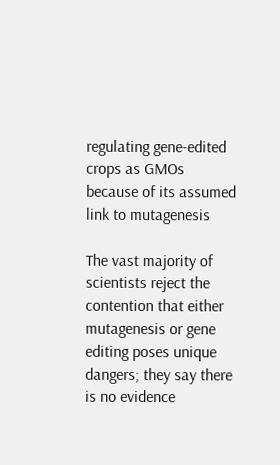regulating gene-edited crops as GMOs because of its assumed link to mutagenesis

The vast majority of scientists reject the contention that either mutagenesis or gene editing poses unique dangers; they say there is no evidence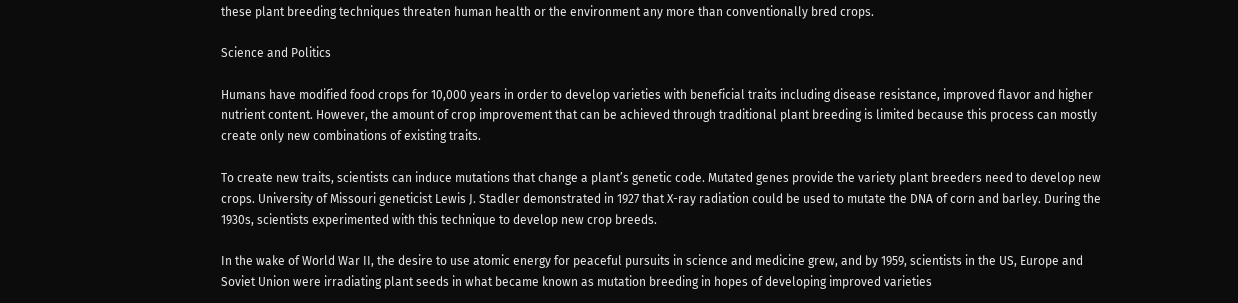these plant breeding techniques threaten human health or the environment any more than conventionally bred crops.

Science and Politics

Humans have modified food crops for 10,000 years in order to develop varieties with beneficial traits including disease resistance, improved flavor and higher nutrient content. However, the amount of crop improvement that can be achieved through traditional plant breeding is limited because this process can mostly create only new combinations of existing traits.

To create new traits, scientists can induce mutations that change a plant’s genetic code. Mutated genes provide the variety plant breeders need to develop new crops. University of Missouri geneticist Lewis J. Stadler demonstrated in 1927 that X-ray radiation could be used to mutate the DNA of corn and barley. During the 1930s, scientists experimented with this technique to develop new crop breeds.

In the wake of World War II, the desire to use atomic energy for peaceful pursuits in science and medicine grew, and by 1959, scientists in the US, Europe and Soviet Union were irradiating plant seeds in what became known as mutation breeding in hopes of developing improved varieties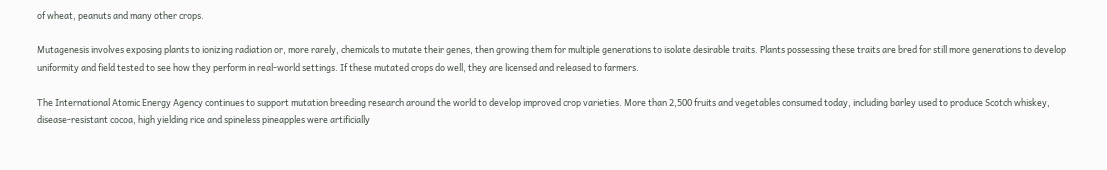of wheat, peanuts and many other crops.

Mutagenesis involves exposing plants to ionizing radiation or, more rarely, chemicals to mutate their genes, then growing them for multiple generations to isolate desirable traits. Plants possessing these traits are bred for still more generations to develop uniformity and field tested to see how they perform in real-world settings. If these mutated crops do well, they are licensed and released to farmers.

The International Atomic Energy Agency continues to support mutation breeding research around the world to develop improved crop varieties. More than 2,500 fruits and vegetables consumed today, including barley used to produce Scotch whiskey, disease-resistant cocoa, high yielding rice and spineless pineapples were artificially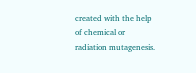created with the help of chemical or radiation mutagenesis.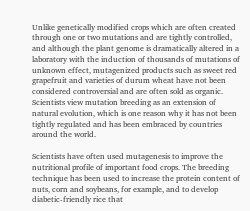Unlike genetically modified crops which are often created through one or two mutations and are tightly controlled, and although the plant genome is dramatically altered in a laboratory with the induction of thousands of mutations of unknown effect, mutagenized products such as sweet red grapefruit and varieties of durum wheat have not been considered controversial and are often sold as organic. Scientists view mutation breeding as an extension of natural evolution, which is one reason why it has not been tightly regulated and has been embraced by countries around the world.

Scientists have often used mutagenesis to improve the nutritional profile of important food crops. The breeding technique has been used to increase the protein content of nuts, corn and soybeans, for example, and to develop diabetic-friendly rice that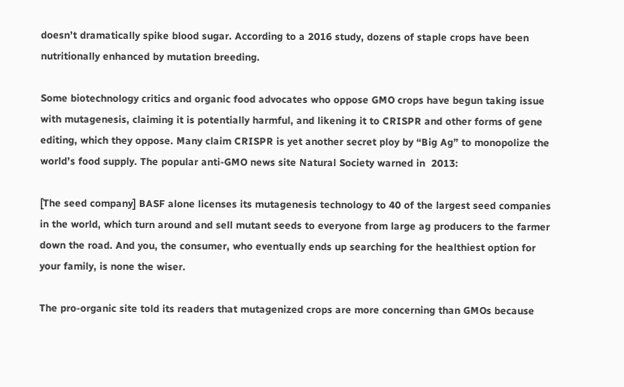doesn’t dramatically spike blood sugar. According to a 2016 study, dozens of staple crops have been nutritionally enhanced by mutation breeding.

Some biotechnology critics and organic food advocates who oppose GMO crops have begun taking issue with mutagenesis, claiming it is potentially harmful, and likening it to CRISPR and other forms of gene editing, which they oppose. Many claim CRISPR is yet another secret ploy by “Big Ag” to monopolize the world’s food supply. The popular anti-GMO news site Natural Society warned in  2013:

[The seed company] BASF alone licenses its mutagenesis technology to 40 of the largest seed companies in the world, which turn around and sell mutant seeds to everyone from large ag producers to the farmer down the road. And you, the consumer, who eventually ends up searching for the healthiest option for your family, is none the wiser.

The pro-organic site told its readers that mutagenized crops are more concerning than GMOs because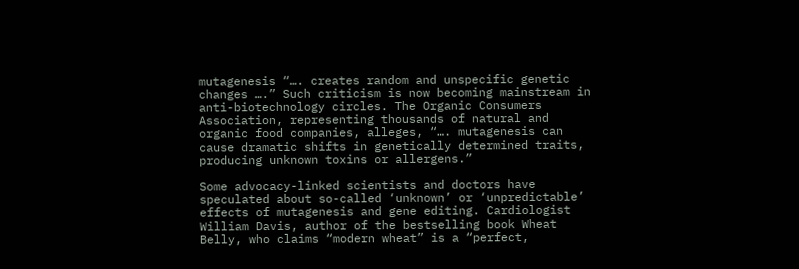mutagenesis “…. creates random and unspecific genetic changes ….” Such criticism is now becoming mainstream in anti-biotechnology circles. The Organic Consumers Association, representing thousands of natural and organic food companies, alleges, “…. mutagenesis can cause dramatic shifts in genetically determined traits, producing unknown toxins or allergens.”

Some advocacy-linked scientists and doctors have speculated about so-called ‘unknown’ or ‘unpredictable’ effects of mutagenesis and gene editing. Cardiologist William Davis, author of the bestselling book Wheat Belly, who claims “modern wheat” is a “perfect,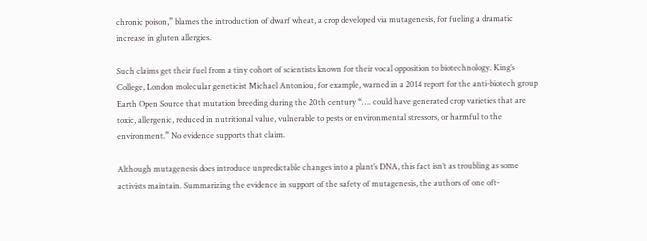chronic poison,” blames the introduction of dwarf wheat, a crop developed via mutagenesis, for fueling a dramatic increase in gluten allergies.

Such claims get their fuel from a tiny cohort of scientists known for their vocal opposition to biotechnology. King’s College, London molecular geneticist Michael Antoniou, for example, warned in a 2014 report for the anti-biotech group Earth Open Source that mutation breeding during the 20th century “…. could have generated crop varieties that are toxic, allergenic, reduced in nutritional value, vulnerable to pests or environmental stressors, or harmful to the environment.” No evidence supports that claim.

Although mutagenesis does introduce unpredictable changes into a plant’s DNA, this fact isn’t as troubling as some activists maintain. Summarizing the evidence in support of the safety of mutagenesis, the authors of one oft-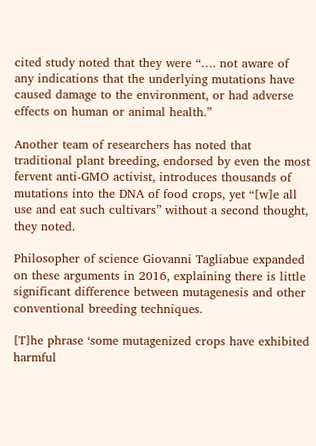cited study noted that they were “…. not aware of any indications that the underlying mutations have caused damage to the environment, or had adverse effects on human or animal health.”

Another team of researchers has noted that traditional plant breeding, endorsed by even the most fervent anti-GMO activist, introduces thousands of mutations into the DNA of food crops, yet “[w]e all use and eat such cultivars” without a second thought, they noted.

Philosopher of science Giovanni Tagliabue expanded on these arguments in 2016, explaining there is little significant difference between mutagenesis and other conventional breeding techniques.

[T]he phrase ‘some mutagenized crops have exhibited harmful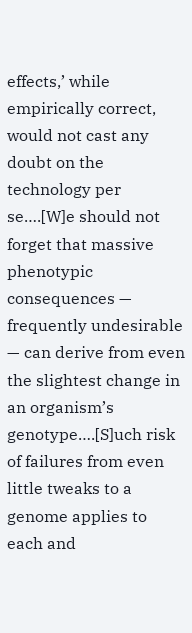effects,’ while empirically correct, would not cast any doubt on the technology per se….[W]e should not forget that massive phenotypic consequences — frequently undesirable — can derive from even the slightest change in an organism’s genotype….[S]uch risk of failures from even little tweaks to a genome applies to each and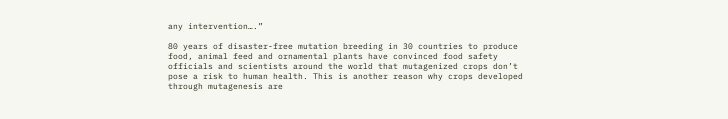any intervention….”

80 years of disaster-free mutation breeding in 30 countries to produce food, animal feed and ornamental plants have convinced food safety officials and scientists around the world that mutagenized crops don’t pose a risk to human health. This is another reason why crops developed through mutagenesis are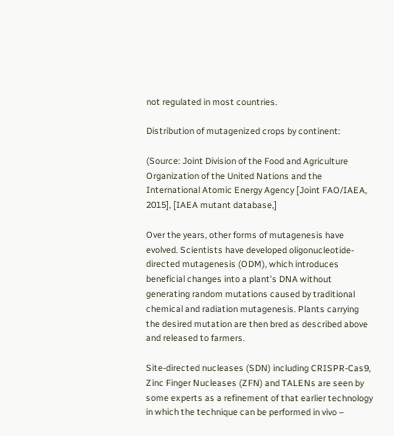not regulated in most countries.

Distribution of mutagenized crops by continent:

(Source: Joint Division of the Food and Agriculture Organization of the United Nations and the International Atomic Energy Agency [Joint FAO/IAEA, 2015], [IAEA mutant database,]

Over the years, other forms of mutagenesis have evolved. Scientists have developed oligonucleotide-directed mutagenesis (ODM), which introduces beneficial changes into a plant’s DNA without generating random mutations caused by traditional chemical and radiation mutagenesis. Plants carrying the desired mutation are then bred as described above and released to farmers.

Site-directed nucleases (SDN) including CRISPR-Cas9, Zinc Finger Nucleases (ZFN) and TALENs are seen by some experts as a refinement of that earlier technology in which the technique can be performed in vivo –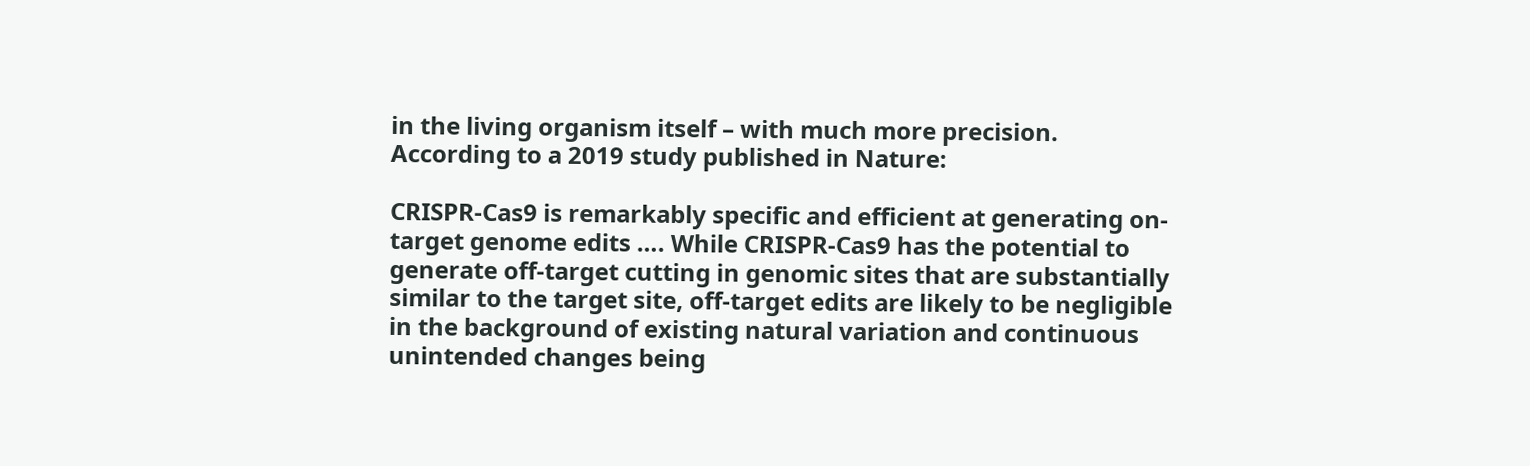in the living organism itself – with much more precision. According to a 2019 study published in Nature:

CRISPR-Cas9 is remarkably specific and efficient at generating on-target genome edits …. While CRISPR-Cas9 has the potential to generate off-target cutting in genomic sites that are substantially similar to the target site, off-target edits are likely to be negligible in the background of existing natural variation and continuous unintended changes being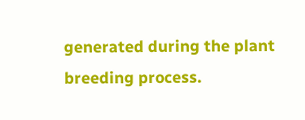generated during the plant breeding process.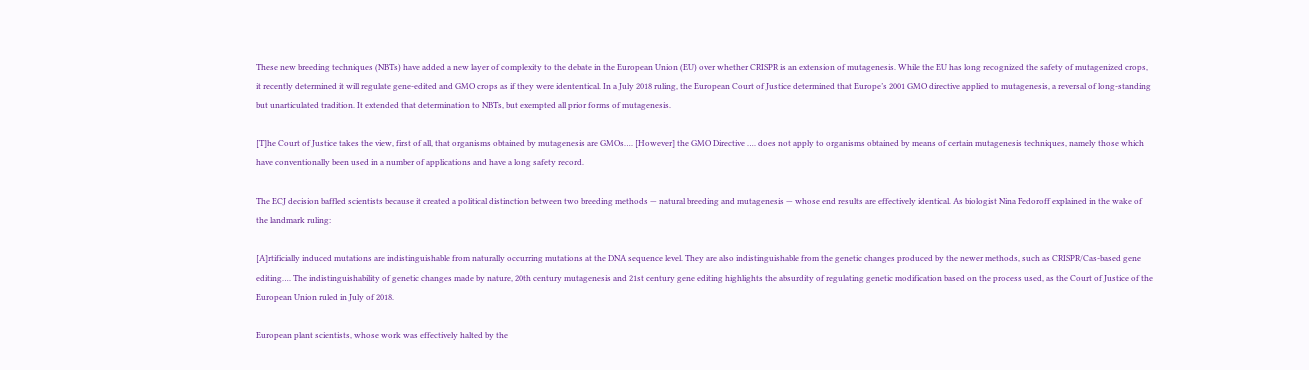These new breeding techniques (NBTs) have added a new layer of complexity to the debate in the European Union (EU) over whether CRISPR is an extension of mutagenesis. While the EU has long recognized the safety of mutagenized crops, it recently determined it will regulate gene-edited and GMO crops as if they were idententical. In a July 2018 ruling, the European Court of Justice determined that Europe’s 2001 GMO directive applied to mutagenesis, a reversal of long-standing but unarticulated tradition. It extended that determination to NBTs, but exempted all prior forms of mutagenesis.

[T]he Court of Justice takes the view, first of all, that organisms obtained by mutagenesis are GMOs…. [However] the GMO Directive …. does not apply to organisms obtained by means of certain mutagenesis techniques, namely those which have conventionally been used in a number of applications and have a long safety record.

The ECJ decision baffled scientists because it created a political distinction between two breeding methods — natural breeding and mutagenesis — whose end results are effectively identical. As biologist Nina Fedoroff explained in the wake of the landmark ruling:

[A]rtificially induced mutations are indistinguishable from naturally occurring mutations at the DNA sequence level. They are also indistinguishable from the genetic changes produced by the newer methods, such as CRISPR/Cas-based gene editing…. The indistinguishability of genetic changes made by nature, 20th century mutagenesis and 21st century gene editing highlights the absurdity of regulating genetic modification based on the process used, as the Court of Justice of the European Union ruled in July of 2018.

European plant scientists, whose work was effectively halted by the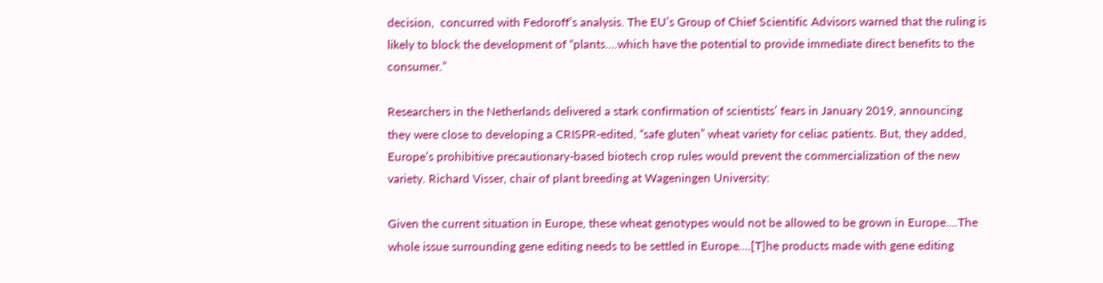decision,  concurred with Fedoroff’s analysis. The EU’s Group of Chief Scientific Advisors warned that the ruling is likely to block the development of “plants….which have the potential to provide immediate direct benefits to the consumer.”

Researchers in the Netherlands delivered a stark confirmation of scientists’ fears in January 2019, announcing they were close to developing a CRISPR-edited, “safe gluten” wheat variety for celiac patients. But, they added, Europe’s prohibitive precautionary-based biotech crop rules would prevent the commercialization of the new variety. Richard Visser, chair of plant breeding at Wageningen University:

Given the current situation in Europe, these wheat genotypes would not be allowed to be grown in Europe….The whole issue surrounding gene editing needs to be settled in Europe….[T]he products made with gene editing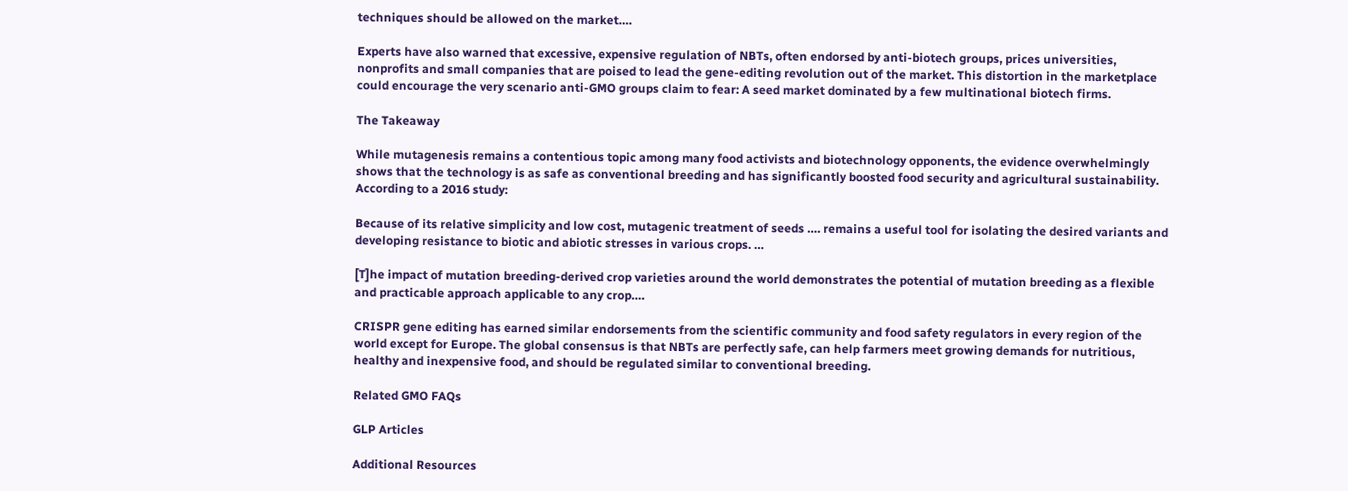techniques should be allowed on the market….

Experts have also warned that excessive, expensive regulation of NBTs, often endorsed by anti-biotech groups, prices universities, nonprofits and small companies that are poised to lead the gene-editing revolution out of the market. This distortion in the marketplace could encourage the very scenario anti-GMO groups claim to fear: A seed market dominated by a few multinational biotech firms.

The Takeaway

While mutagenesis remains a contentious topic among many food activists and biotechnology opponents, the evidence overwhelmingly shows that the technology is as safe as conventional breeding and has significantly boosted food security and agricultural sustainability. According to a 2016 study:

Because of its relative simplicity and low cost, mutagenic treatment of seeds …. remains a useful tool for isolating the desired variants and developing resistance to biotic and abiotic stresses in various crops. …

[T]he impact of mutation breeding-derived crop varieties around the world demonstrates the potential of mutation breeding as a flexible and practicable approach applicable to any crop….

CRISPR gene editing has earned similar endorsements from the scientific community and food safety regulators in every region of the world except for Europe. The global consensus is that NBTs are perfectly safe, can help farmers meet growing demands for nutritious, healthy and inexpensive food, and should be regulated similar to conventional breeding.

Related GMO FAQs

GLP Articles

Additional Resources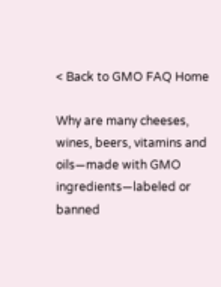< Back to GMO FAQ Home

Why are many cheeses, wines, beers, vitamins and oils—made with GMO ingredients—labeled or banned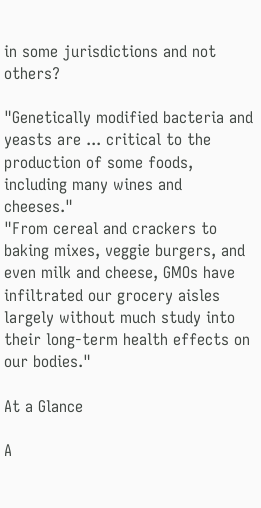in some jurisdictions and not others?

"Genetically modified bacteria and yeasts are ... critical to the production of some foods, including many wines and cheeses."
"From cereal and crackers to baking mixes, veggie burgers, and even milk and cheese, GMOs have infiltrated our grocery aisles largely without much study into their long-term health effects on our bodies."

At a Glance

A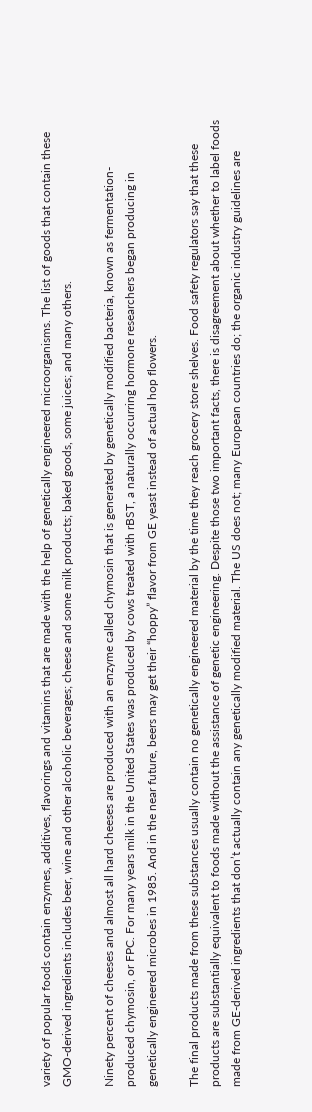variety of popular foods contain enzymes, additives, flavorings and vitamins that are made with the help of genetically engineered microorganisms. The list of goods that contain these GMO-derived ingredients includes beer, wine and other alcoholic beverages; cheese and some milk products; baked goods, some juices; and many others.

Ninety percent of cheeses and almost all hard cheeses are produced with an enzyme called chymosin that is generated by genetically modified bacteria, known as fermentation-produced chymosin, or FPC. For many years milk in the United States was produced by cows treated with rBST, a naturally occurring hormone researchers began producing in genetically engineered microbes in 1985. And in the near future, beers may get their “hoppy” flavor from GE yeast instead of actual hop flowers.

The final products made from these substances usually contain no genetically engineered material by the time they reach grocery store shelves. Food safety regulators say that these products are substantially equivalent to foods made without the assistance of genetic engineering. Despite those two important facts, there is disagreement about whether to label foods made from GE-derived ingredients that don’t actually contain any genetically modified material. The US does not; many European countries do; the organic industry guidelines are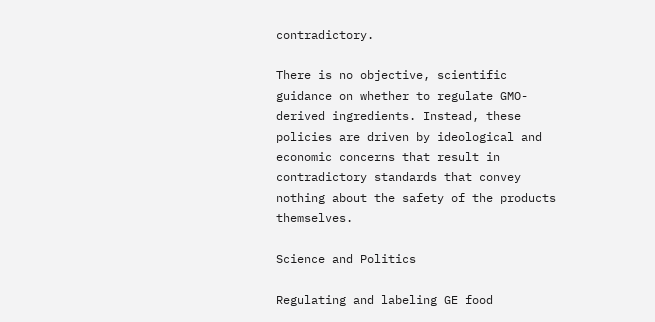contradictory.

There is no objective, scientific guidance on whether to regulate GMO-derived ingredients. Instead, these policies are driven by ideological and economic concerns that result in contradictory standards that convey nothing about the safety of the products themselves.

Science and Politics

Regulating and labeling GE food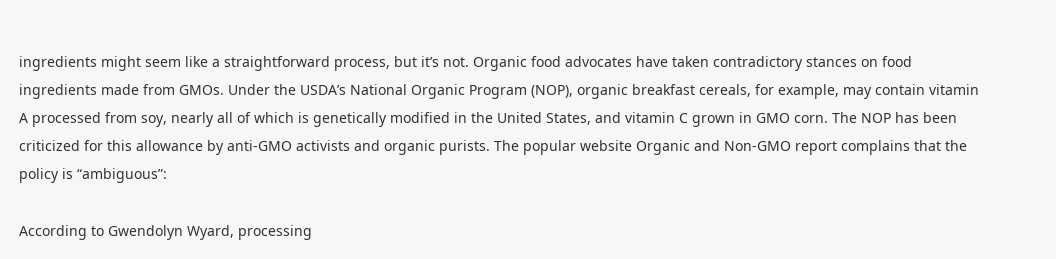ingredients might seem like a straightforward process, but it’s not. Organic food advocates have taken contradictory stances on food ingredients made from GMOs. Under the USDA’s National Organic Program (NOP), organic breakfast cereals, for example, may contain vitamin A processed from soy, nearly all of which is genetically modified in the United States, and vitamin C grown in GMO corn. The NOP has been criticized for this allowance by anti-GMO activists and organic purists. The popular website Organic and Non-GMO report complains that the policy is “ambiguous”:

According to Gwendolyn Wyard, processing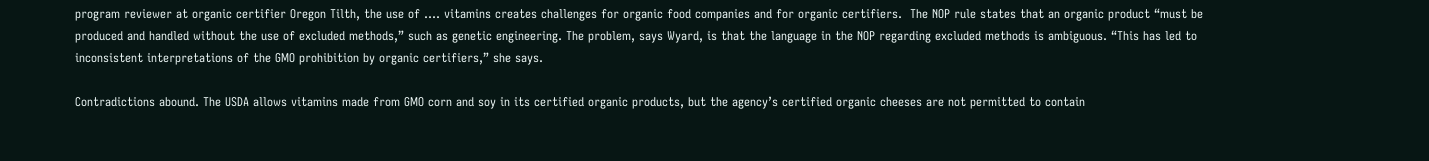program reviewer at organic certifier Oregon Tilth, the use of …. vitamins creates challenges for organic food companies and for organic certifiers.  The NOP rule states that an organic product “must be produced and handled without the use of excluded methods,” such as genetic engineering. The problem, says Wyard, is that the language in the NOP regarding excluded methods is ambiguous. “This has led to inconsistent interpretations of the GMO prohibition by organic certifiers,” she says.

Contradictions abound. The USDA allows vitamins made from GMO corn and soy in its certified organic products, but the agency’s certified organic cheeses are not permitted to contain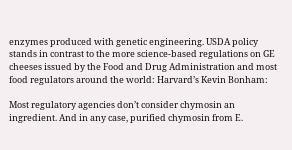enzymes produced with genetic engineering. USDA policy stands in contrast to the more science-based regulations on GE cheeses issued by the Food and Drug Administration and most food regulators around the world: Harvard’s Kevin Bonham:

Most regulatory agencies don’t consider chymosin an ingredient. And in any case, purified chymosin from E.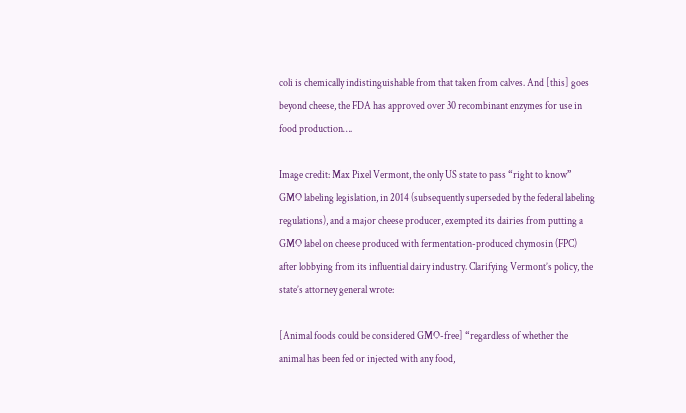coli is chemically indistinguishable from that taken from calves. And [this] goes beyond cheese, the FDA has approved over 30 recombinant enzymes for use in food production….

Image credit: Max Pixel Vermont, the only US state to pass “right to know” GMO labeling legislation, in 2014 (subsequently superseded by the federal labeling regulations), and a major cheese producer, exempted its dairies from putting a GMO label on cheese produced with fermentation-produced chymosin (FPC) after lobbying from its influential dairy industry. Clarifying Vermont’s policy, the state’s attorney general wrote:

[Animal foods could be considered GMO-free] “regardless of whether the animal has been fed or injected with any food,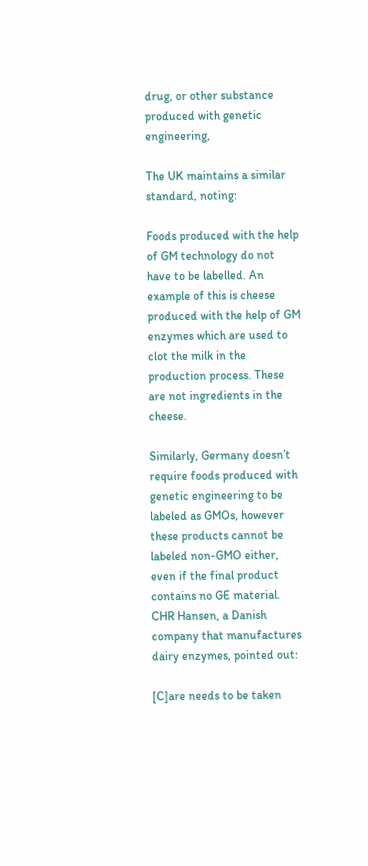drug, or other substance produced with genetic engineering,

The UK maintains a similar standard, noting:

Foods produced with the help of GM technology do not have to be labelled. An example of this is cheese produced with the help of GM enzymes which are used to clot the milk in the production process. These are not ingredients in the cheese.

Similarly, Germany doesn’t require foods produced with genetic engineering to be labeled as GMOs, however these products cannot be labeled non-GMO either, even if the final product contains no GE material. CHR Hansen, a Danish company that manufactures dairy enzymes, pointed out:

[C]are needs to be taken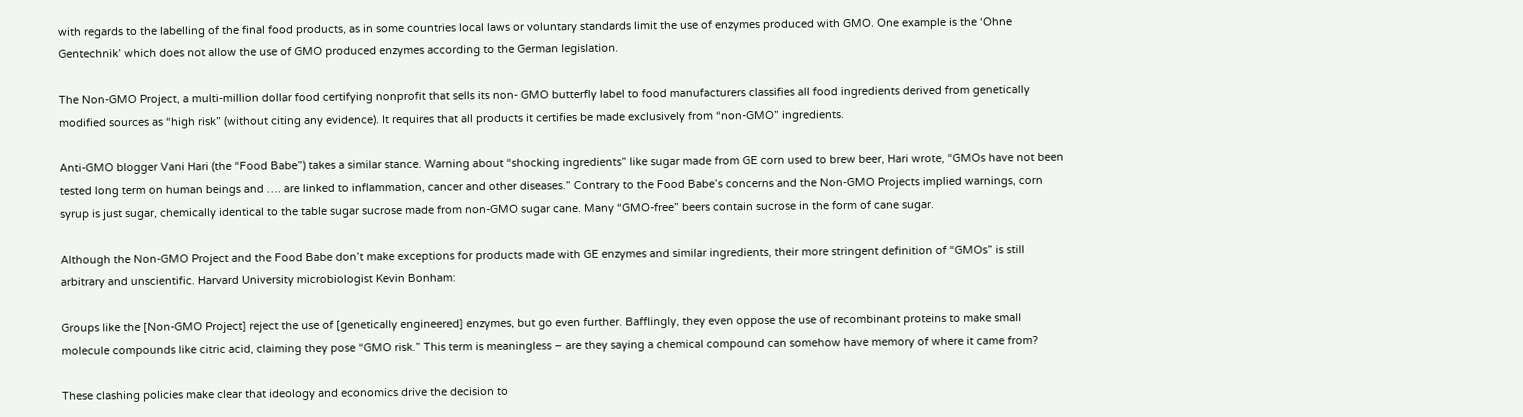with regards to the labelling of the final food products, as in some countries local laws or voluntary standards limit the use of enzymes produced with GMO. One example is the ‘Ohne Gentechnik’ which does not allow the use of GMO produced enzymes according to the German legislation.

The Non-GMO Project, a multi-million dollar food certifying nonprofit that sells its non- GMO butterfly label to food manufacturers classifies all food ingredients derived from genetically modified sources as “high risk” (without citing any evidence). It requires that all products it certifies be made exclusively from “non-GMO” ingredients.

Anti-GMO blogger Vani Hari (the “Food Babe”) takes a similar stance. Warning about “shocking ingredients” like sugar made from GE corn used to brew beer, Hari wrote, “GMOs have not been tested long term on human beings and …. are linked to inflammation, cancer and other diseases.” Contrary to the Food Babe’s concerns and the Non-GMO Projects implied warnings, corn syrup is just sugar, chemically identical to the table sugar sucrose made from non-GMO sugar cane. Many “GMO-free” beers contain sucrose in the form of cane sugar.

Although the Non-GMO Project and the Food Babe don’t make exceptions for products made with GE enzymes and similar ingredients, their more stringent definition of “GMOs” is still arbitrary and unscientific. Harvard University microbiologist Kevin Bonham:

Groups like the [Non-GMO Project] reject the use of [genetically engineered] enzymes, but go even further. Bafflingly, they even oppose the use of recombinant proteins to make small molecule compounds like citric acid, claiming they pose “GMO risk.” This term is meaningless – are they saying a chemical compound can somehow have memory of where it came from?

These clashing policies make clear that ideology and economics drive the decision to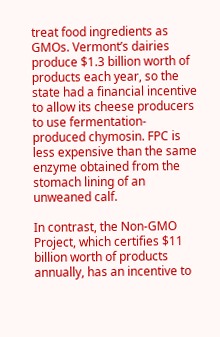treat food ingredients as GMOs. Vermont’s dairies produce $1.3 billion worth of products each year, so the state had a financial incentive to allow its cheese producers to use fermentation-produced chymosin. FPC is less expensive than the same enzyme obtained from the stomach lining of an unweaned calf.

In contrast, the Non-GMO Project, which certifies $11 billion worth of products annually, has an incentive to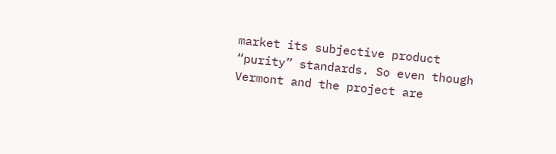market its subjective product “purity” standards. So even though Vermont and the project are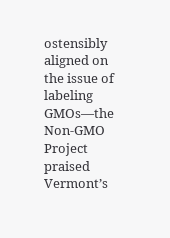ostensibly aligned on the issue of labeling GMOs—the Non-GMO Project praised Vermont’s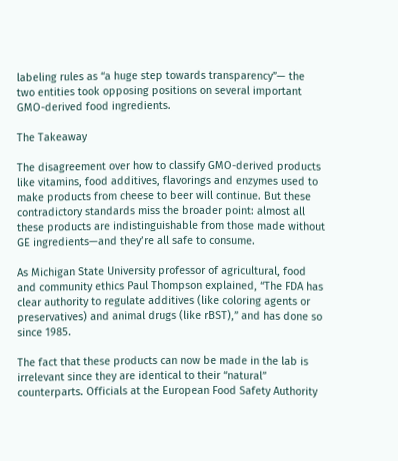labeling rules as “a huge step towards transparency”— the two entities took opposing positions on several important GMO-derived food ingredients.

The Takeaway

The disagreement over how to classify GMO-derived products like vitamins, food additives, flavorings and enzymes used to make products from cheese to beer will continue. But these contradictory standards miss the broader point: almost all these products are indistinguishable from those made without GE ingredients—and they’re all safe to consume.

As Michigan State University professor of agricultural, food and community ethics Paul Thompson explained, “The FDA has clear authority to regulate additives (like coloring agents or preservatives) and animal drugs (like rBST),” and has done so since 1985.

The fact that these products can now be made in the lab is irrelevant since they are identical to their “natural” counterparts. Officials at the European Food Safety Authority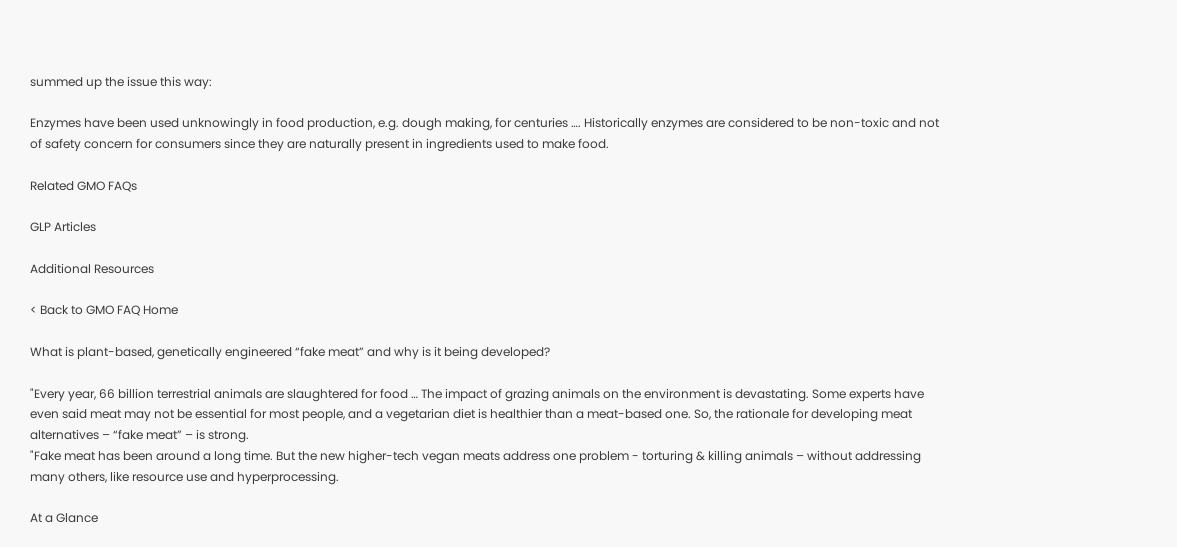summed up the issue this way:

Enzymes have been used unknowingly in food production, e.g. dough making, for centuries …. Historically enzymes are considered to be non-toxic and not of safety concern for consumers since they are naturally present in ingredients used to make food.

Related GMO FAQs

GLP Articles

Additional Resources

< Back to GMO FAQ Home

What is plant-based, genetically engineered “fake meat” and why is it being developed?

"Every year, 66 billion terrestrial animals are slaughtered for food … The impact of grazing animals on the environment is devastating. Some experts have even said meat may not be essential for most people, and a vegetarian diet is healthier than a meat-based one. So, the rationale for developing meat alternatives – “fake meat” – is strong.
"Fake meat has been around a long time. But the new higher-tech vegan meats address one problem - torturing & killing animals – without addressing many others, like resource use and hyperprocessing.

At a Glance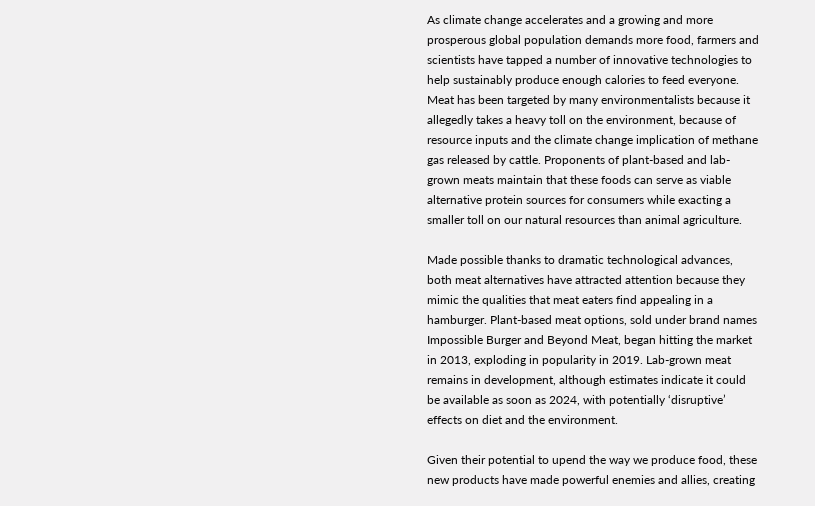As climate change accelerates and a growing and more prosperous global population demands more food, farmers and scientists have tapped a number of innovative technologies to help sustainably produce enough calories to feed everyone. Meat has been targeted by many environmentalists because it allegedly takes a heavy toll on the environment, because of resource inputs and the climate change implication of methane gas released by cattle. Proponents of plant-based and lab-grown meats maintain that these foods can serve as viable alternative protein sources for consumers while exacting a smaller toll on our natural resources than animal agriculture.

Made possible thanks to dramatic technological advances, both meat alternatives have attracted attention because they mimic the qualities that meat eaters find appealing in a hamburger. Plant-based meat options, sold under brand names Impossible Burger and Beyond Meat, began hitting the market in 2013, exploding in popularity in 2019. Lab-grown meat remains in development, although estimates indicate it could be available as soon as 2024, with potentially ‘disruptive’ effects on diet and the environment.

Given their potential to upend the way we produce food, these new products have made powerful enemies and allies, creating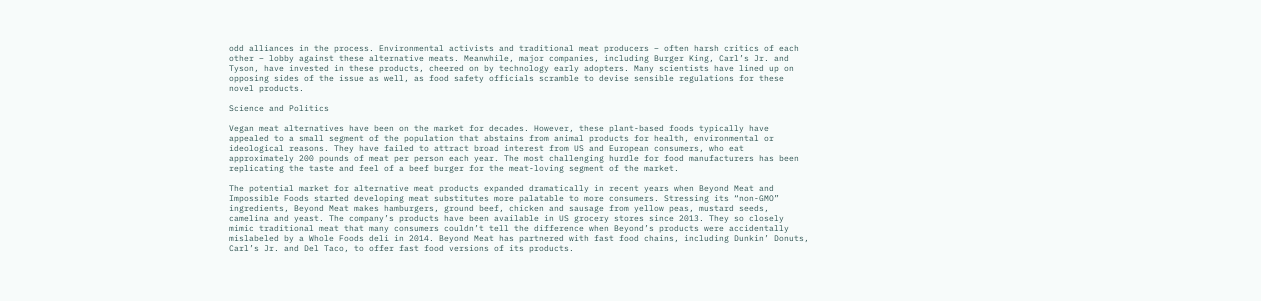odd alliances in the process. Environmental activists and traditional meat producers – often harsh critics of each other – lobby against these alternative meats. Meanwhile, major companies, including Burger King, Carl’s Jr. and Tyson, have invested in these products, cheered on by technology early adopters. Many scientists have lined up on opposing sides of the issue as well, as food safety officials scramble to devise sensible regulations for these novel products.

Science and Politics

Vegan meat alternatives have been on the market for decades. However, these plant-based foods typically have appealed to a small segment of the population that abstains from animal products for health, environmental or ideological reasons. They have failed to attract broad interest from US and European consumers, who eat approximately 200 pounds of meat per person each year. The most challenging hurdle for food manufacturers has been replicating the taste and feel of a beef burger for the meat-loving segment of the market.

The potential market for alternative meat products expanded dramatically in recent years when Beyond Meat and Impossible Foods started developing meat substitutes more palatable to more consumers. Stressing its “non-GMO” ingredients, Beyond Meat makes hamburgers, ground beef, chicken and sausage from yellow peas, mustard seeds, camelina and yeast. The company’s products have been available in US grocery stores since 2013. They so closely mimic traditional meat that many consumers couldn’t tell the difference when Beyond’s products were accidentally mislabeled by a Whole Foods deli in 2014. Beyond Meat has partnered with fast food chains, including Dunkin’ Donuts, Carl’s Jr. and Del Taco, to offer fast food versions of its products.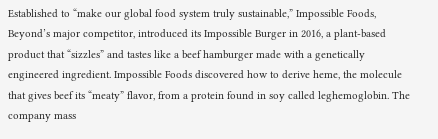Established to “make our global food system truly sustainable,” Impossible Foods, Beyond’s major competitor, introduced its Impossible Burger in 2016, a plant-based product that “sizzles” and tastes like a beef hamburger made with a genetically engineered ingredient. Impossible Foods discovered how to derive heme, the molecule that gives beef its “meaty” flavor, from a protein found in soy called leghemoglobin. The company mass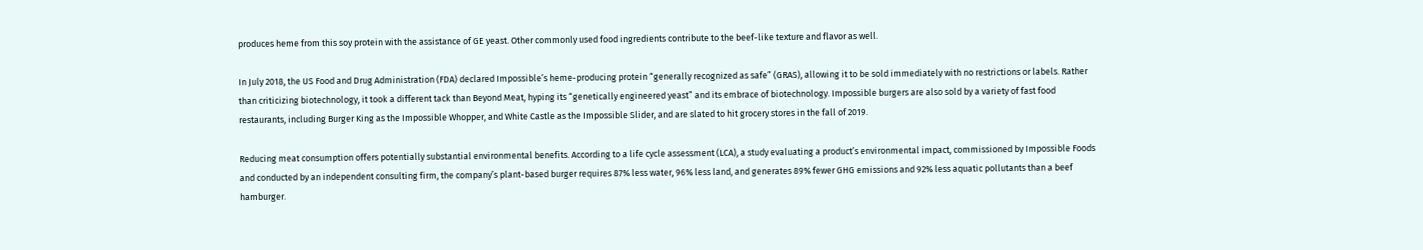produces heme from this soy protein with the assistance of GE yeast. Other commonly used food ingredients contribute to the beef-like texture and flavor as well.

In July 2018, the US Food and Drug Administration (FDA) declared Impossible’s heme-producing protein “generally recognized as safe” (GRAS), allowing it to be sold immediately with no restrictions or labels. Rather than criticizing biotechnology, it took a different tack than Beyond Meat, hyping its “genetically engineered yeast” and its embrace of biotechnology. Impossible burgers are also sold by a variety of fast food restaurants, including Burger King as the Impossible Whopper, and White Castle as the Impossible Slider, and are slated to hit grocery stores in the fall of 2019.

Reducing meat consumption offers potentially substantial environmental benefits. According to a life cycle assessment (LCA), a study evaluating a product’s environmental impact, commissioned by Impossible Foods and conducted by an independent consulting firm, the company’s plant-based burger requires 87% less water, 96% less land, and generates 89% fewer GHG emissions and 92% less aquatic pollutants than a beef hamburger.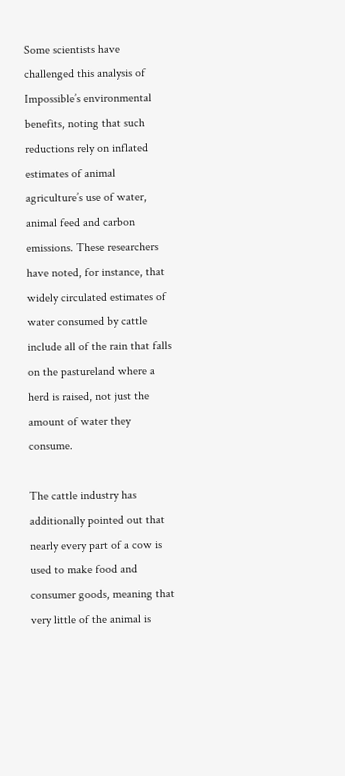Some scientists have challenged this analysis of Impossible’s environmental benefits, noting that such reductions rely on inflated estimates of animal agriculture’s use of water, animal feed and carbon emissions. These researchers have noted, for instance, that widely circulated estimates of water consumed by cattle include all of the rain that falls on the pastureland where a herd is raised, not just the amount of water they consume.

The cattle industry has additionally pointed out that nearly every part of a cow is used to make food and consumer goods, meaning that very little of the animal is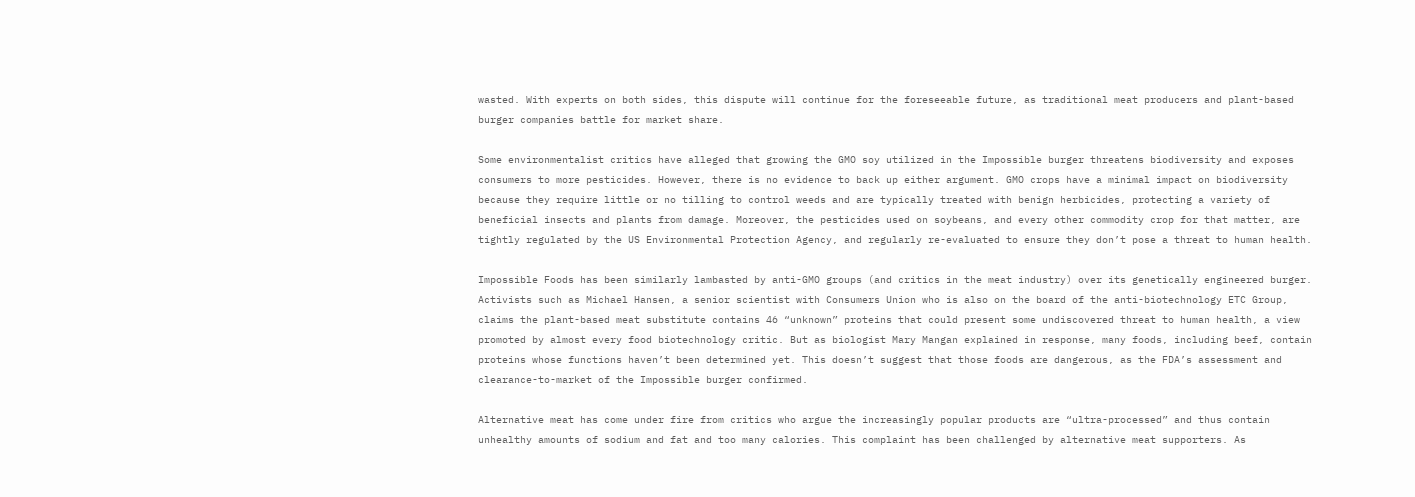wasted. With experts on both sides, this dispute will continue for the foreseeable future, as traditional meat producers and plant-based burger companies battle for market share.

Some environmentalist critics have alleged that growing the GMO soy utilized in the Impossible burger threatens biodiversity and exposes consumers to more pesticides. However, there is no evidence to back up either argument. GMO crops have a minimal impact on biodiversity because they require little or no tilling to control weeds and are typically treated with benign herbicides, protecting a variety of beneficial insects and plants from damage. Moreover, the pesticides used on soybeans, and every other commodity crop for that matter, are tightly regulated by the US Environmental Protection Agency, and regularly re-evaluated to ensure they don’t pose a threat to human health.

Impossible Foods has been similarly lambasted by anti-GMO groups (and critics in the meat industry) over its genetically engineered burger. Activists such as Michael Hansen, a senior scientist with Consumers Union who is also on the board of the anti-biotechnology ETC Group, claims the plant-based meat substitute contains 46 “unknown” proteins that could present some undiscovered threat to human health, a view promoted by almost every food biotechnology critic. But as biologist Mary Mangan explained in response, many foods, including beef, contain proteins whose functions haven’t been determined yet. This doesn’t suggest that those foods are dangerous, as the FDA’s assessment and clearance-to-market of the Impossible burger confirmed.

Alternative meat has come under fire from critics who argue the increasingly popular products are “ultra-processed” and thus contain unhealthy amounts of sodium and fat and too many calories. This complaint has been challenged by alternative meat supporters. As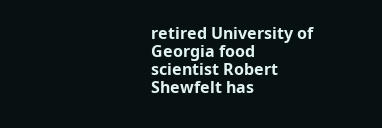retired University of Georgia food scientist Robert Shewfelt has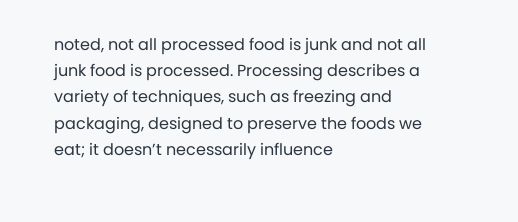noted, not all processed food is junk and not all junk food is processed. Processing describes a variety of techniques, such as freezing and packaging, designed to preserve the foods we eat; it doesn’t necessarily influence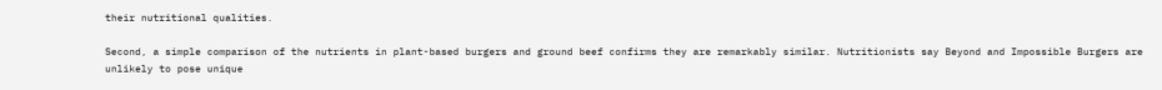their nutritional qualities.

Second, a simple comparison of the nutrients in plant-based burgers and ground beef confirms they are remarkably similar. Nutritionists say Beyond and Impossible Burgers are unlikely to pose unique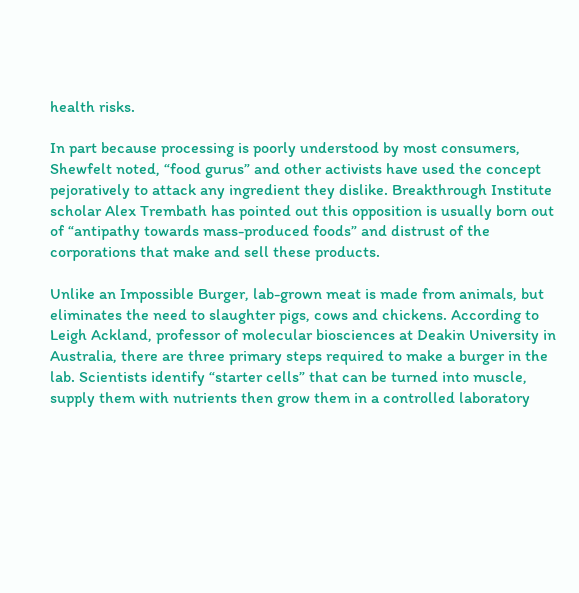health risks.

In part because processing is poorly understood by most consumers, Shewfelt noted, “food gurus” and other activists have used the concept pejoratively to attack any ingredient they dislike. Breakthrough Institute scholar Alex Trembath has pointed out this opposition is usually born out of “antipathy towards mass-produced foods” and distrust of the corporations that make and sell these products.

Unlike an Impossible Burger, lab-grown meat is made from animals, but eliminates the need to slaughter pigs, cows and chickens. According to Leigh Ackland, professor of molecular biosciences at Deakin University in Australia, there are three primary steps required to make a burger in the lab. Scientists identify “starter cells” that can be turned into muscle, supply them with nutrients then grow them in a controlled laboratory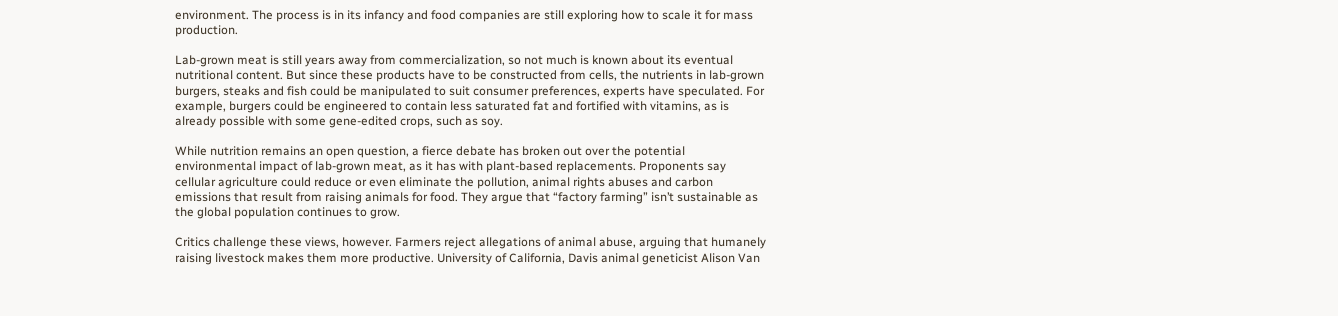environment. The process is in its infancy and food companies are still exploring how to scale it for mass production.

Lab-grown meat is still years away from commercialization, so not much is known about its eventual nutritional content. But since these products have to be constructed from cells, the nutrients in lab-grown burgers, steaks and fish could be manipulated to suit consumer preferences, experts have speculated. For example, burgers could be engineered to contain less saturated fat and fortified with vitamins, as is already possible with some gene-edited crops, such as soy.

While nutrition remains an open question, a fierce debate has broken out over the potential environmental impact of lab-grown meat, as it has with plant-based replacements. Proponents say cellular agriculture could reduce or even eliminate the pollution, animal rights abuses and carbon emissions that result from raising animals for food. They argue that “factory farming” isn’t sustainable as the global population continues to grow.

Critics challenge these views, however. Farmers reject allegations of animal abuse, arguing that humanely raising livestock makes them more productive. University of California, Davis animal geneticist Alison Van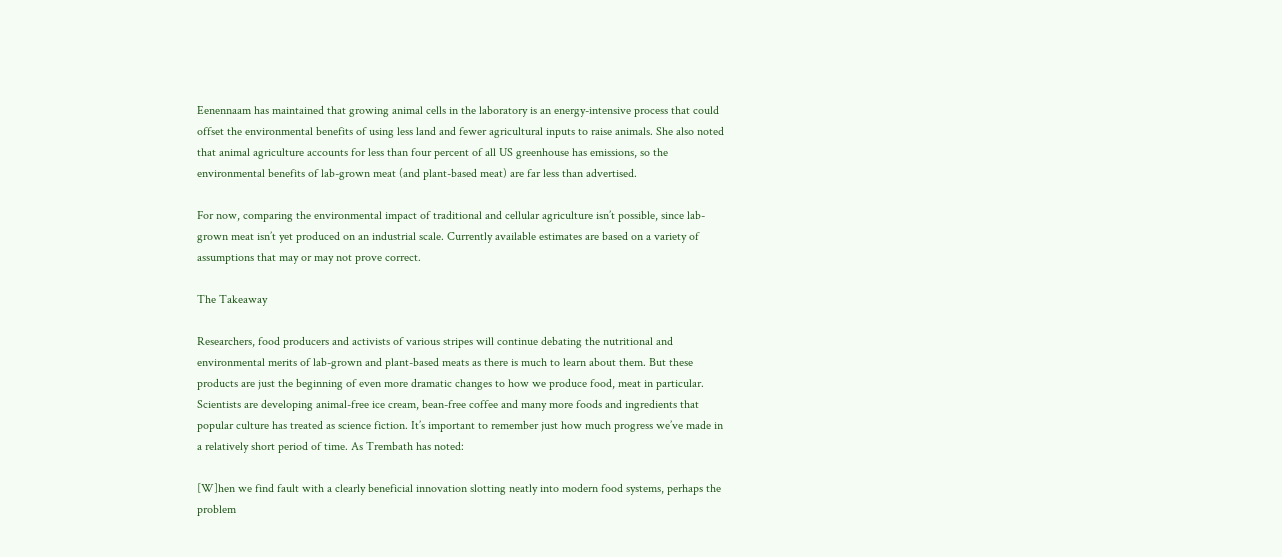Eenennaam has maintained that growing animal cells in the laboratory is an energy-intensive process that could offset the environmental benefits of using less land and fewer agricultural inputs to raise animals. She also noted that animal agriculture accounts for less than four percent of all US greenhouse has emissions, so the environmental benefits of lab-grown meat (and plant-based meat) are far less than advertised.

For now, comparing the environmental impact of traditional and cellular agriculture isn’t possible, since lab-grown meat isn’t yet produced on an industrial scale. Currently available estimates are based on a variety of assumptions that may or may not prove correct.

The Takeaway

Researchers, food producers and activists of various stripes will continue debating the nutritional and environmental merits of lab-grown and plant-based meats as there is much to learn about them. But these products are just the beginning of even more dramatic changes to how we produce food, meat in particular. Scientists are developing animal-free ice cream, bean-free coffee and many more foods and ingredients that popular culture has treated as science fiction. It’s important to remember just how much progress we’ve made in a relatively short period of time. As Trembath has noted:

[W]hen we find fault with a clearly beneficial innovation slotting neatly into modern food systems, perhaps the problem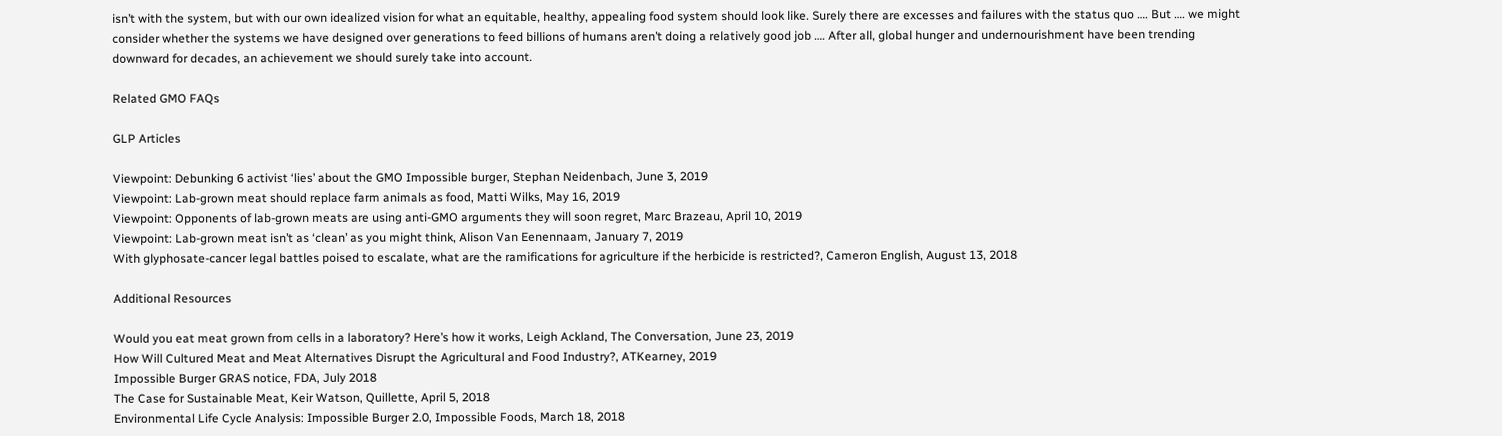isn’t with the system, but with our own idealized vision for what an equitable, healthy, appealing food system should look like. Surely there are excesses and failures with the status quo …. But …. we might consider whether the systems we have designed over generations to feed billions of humans aren’t doing a relatively good job …. After all, global hunger and undernourishment have been trending downward for decades, an achievement we should surely take into account.

Related GMO FAQs

GLP Articles

Viewpoint: Debunking 6 activist ‘lies’ about the GMO Impossible burger, Stephan Neidenbach, June 3, 2019
Viewpoint: Lab-grown meat should replace farm animals as food, Matti Wilks, May 16, 2019
Viewpoint: Opponents of lab-grown meats are using anti-GMO arguments they will soon regret, Marc Brazeau, April 10, 2019
Viewpoint: Lab-grown meat isn’t as ‘clean’ as you might think, Alison Van Eenennaam, January 7, 2019
With glyphosate-cancer legal battles poised to escalate, what are the ramifications for agriculture if the herbicide is restricted?, Cameron English, August 13, 2018

Additional Resources

Would you eat meat grown from cells in a laboratory? Here’s how it works, Leigh Ackland, The Conversation, June 23, 2019
How Will Cultured Meat and Meat Alternatives Disrupt the Agricultural and Food Industry?, ATKearney, 2019
Impossible Burger GRAS notice, FDA, July 2018
The Case for Sustainable Meat, Keir Watson, Quillette, April 5, 2018
Environmental Life Cycle Analysis: Impossible Burger 2.0, Impossible Foods, March 18, 2018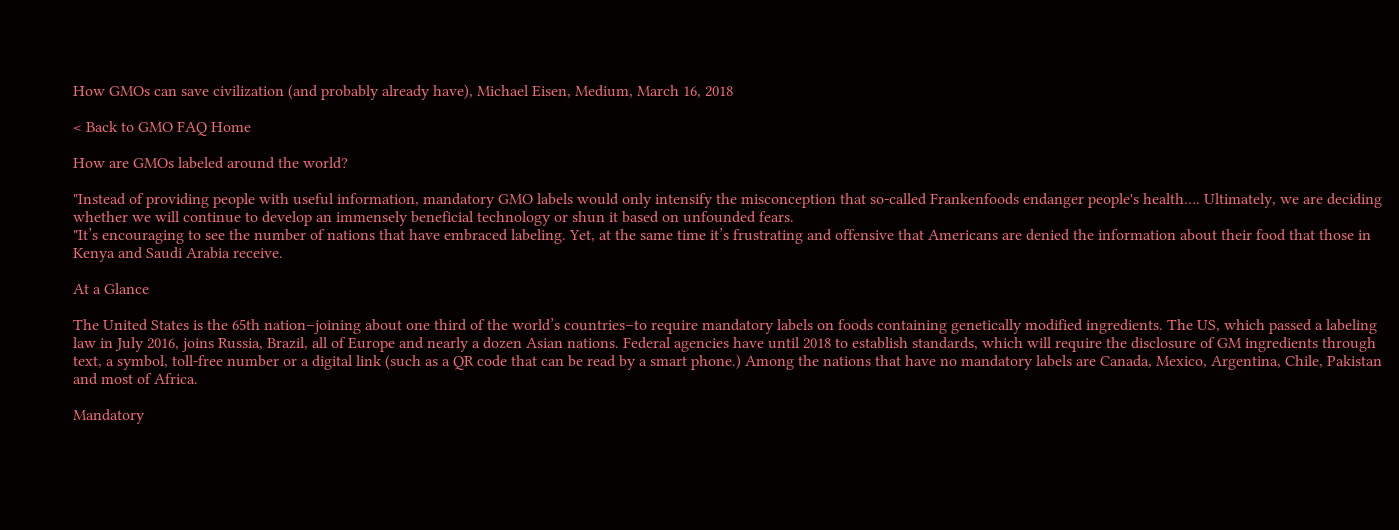How GMOs can save civilization (and probably already have), Michael Eisen, Medium, March 16, 2018

< Back to GMO FAQ Home

How are GMOs labeled around the world?

"Instead of providing people with useful information, mandatory GMO labels would only intensify the misconception that so-called Frankenfoods endanger people's health…. Ultimately, we are deciding whether we will continue to develop an immensely beneficial technology or shun it based on unfounded fears.
"It’s encouraging to see the number of nations that have embraced labeling. Yet, at the same time it’s frustrating and offensive that Americans are denied the information about their food that those in Kenya and Saudi Arabia receive.

At a Glance

The United States is the 65th nation–joining about one third of the world’s countries–to require mandatory labels on foods containing genetically modified ingredients. The US, which passed a labeling law in July 2016, joins Russia, Brazil, all of Europe and nearly a dozen Asian nations. Federal agencies have until 2018 to establish standards, which will require the disclosure of GM ingredients through text, a symbol, toll-free number or a digital link (such as a QR code that can be read by a smart phone.) Among the nations that have no mandatory labels are Canada, Mexico, Argentina, Chile, Pakistan and most of Africa.

Mandatory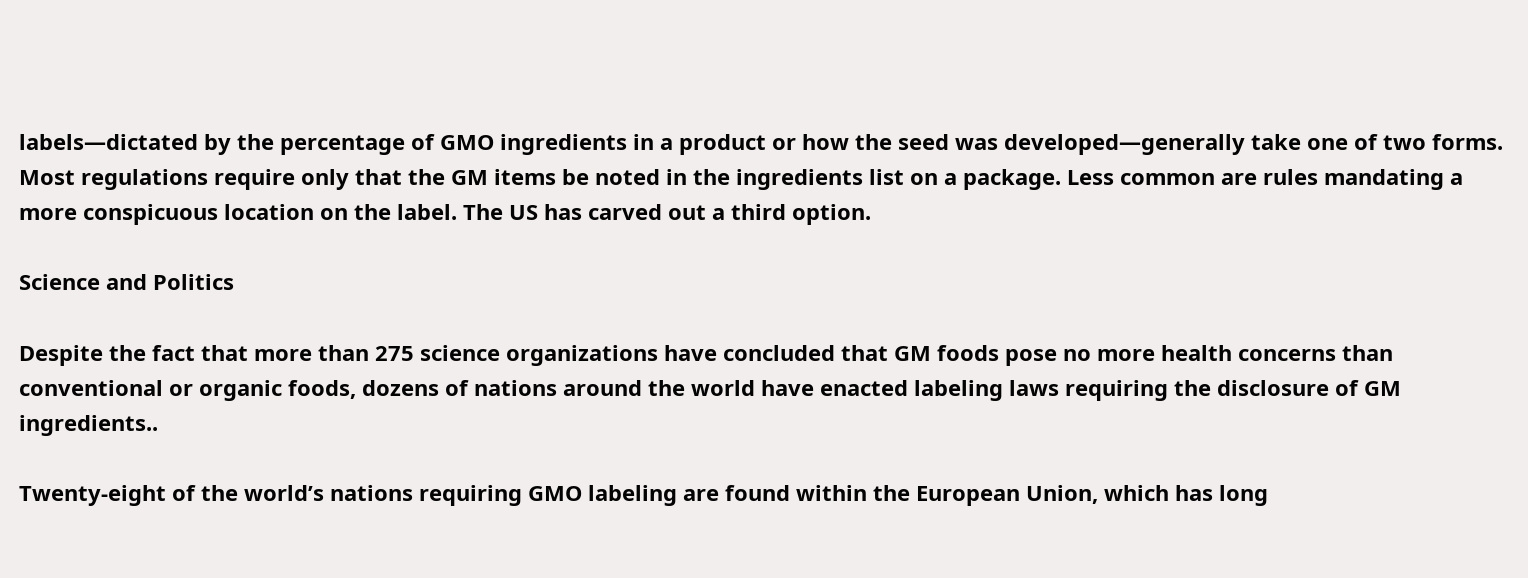labels—dictated by the percentage of GMO ingredients in a product or how the seed was developed—generally take one of two forms. Most regulations require only that the GM items be noted in the ingredients list on a package. Less common are rules mandating a more conspicuous location on the label. The US has carved out a third option.

Science and Politics

Despite the fact that more than 275 science organizations have concluded that GM foods pose no more health concerns than conventional or organic foods, dozens of nations around the world have enacted labeling laws requiring the disclosure of GM ingredients..

Twenty-eight of the world’s nations requiring GMO labeling are found within the European Union, which has long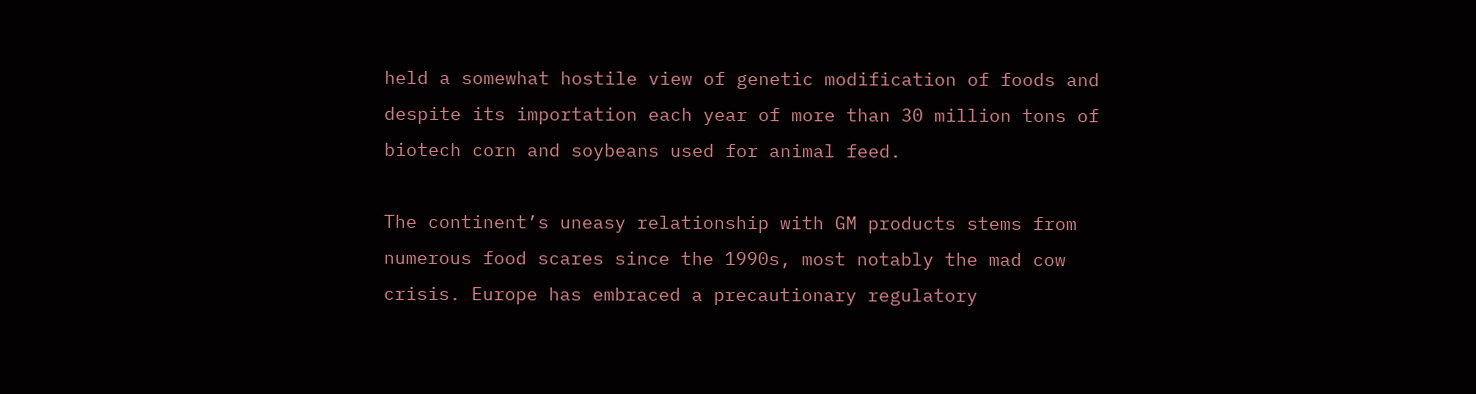held a somewhat hostile view of genetic modification of foods and despite its importation each year of more than 30 million tons of biotech corn and soybeans used for animal feed.

The continent’s uneasy relationship with GM products stems from numerous food scares since the 1990s, most notably the mad cow crisis. Europe has embraced a precautionary regulatory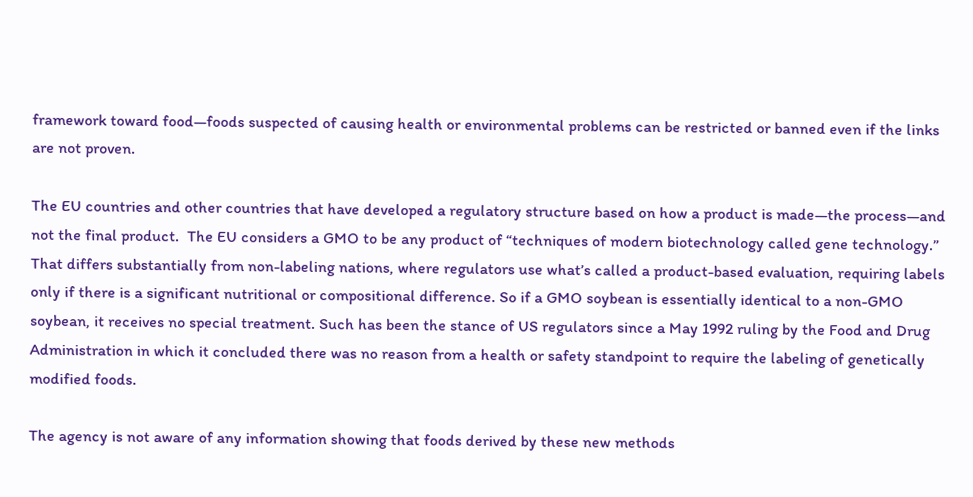framework toward food—foods suspected of causing health or environmental problems can be restricted or banned even if the links are not proven.

The EU countries and other countries that have developed a regulatory structure based on how a product is made—the process—and not the final product.  The EU considers a GMO to be any product of “techniques of modern biotechnology called gene technology.” That differs substantially from non-labeling nations, where regulators use what’s called a product-based evaluation, requiring labels only if there is a significant nutritional or compositional difference. So if a GMO soybean is essentially identical to a non-GMO soybean, it receives no special treatment. Such has been the stance of US regulators since a May 1992 ruling by the Food and Drug Administration in which it concluded there was no reason from a health or safety standpoint to require the labeling of genetically modified foods.

The agency is not aware of any information showing that foods derived by these new methods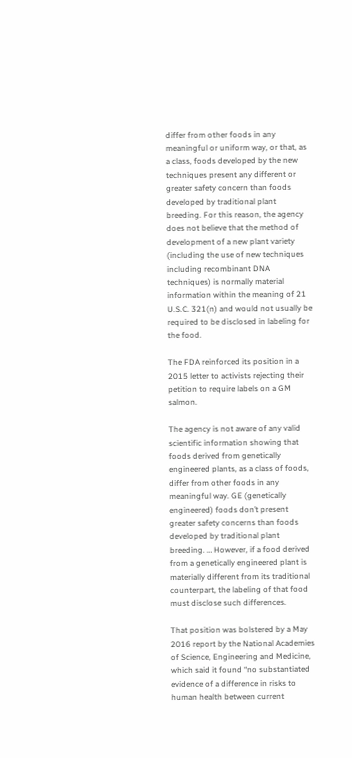differ from other foods in any meaningful or uniform way, or that, as a class, foods developed by the new techniques present any different or greater safety concern than foods developed by traditional plant breeding. For this reason, the agency does not believe that the method of development of a new plant variety (including the use of new techniques including recombinant DNA techniques) is normally material information within the meaning of 21 U.S.C. 321(n) and would not usually be required to be disclosed in labeling for the food.

The FDA reinforced its position in a 2015 letter to activists rejecting their petition to require labels on a GM salmon.

The agency is not aware of any valid scientific information showing that foods derived from genetically engineered plants, as a class of foods, differ from other foods in any meaningful way. GE (genetically engineered) foods don’t present greater safety concerns than foods developed by traditional plant breeding. … However, if a food derived from a genetically engineered plant is materially different from its traditional counterpart, the labeling of that food must disclose such differences.

That position was bolstered by a May 2016 report by the National Academies of Science, Engineering and Medicine, which said it found “no substantiated evidence of a difference in risks to human health between current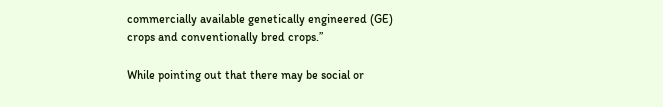commercially available genetically engineered (GE) crops and conventionally bred crops.”

While pointing out that there may be social or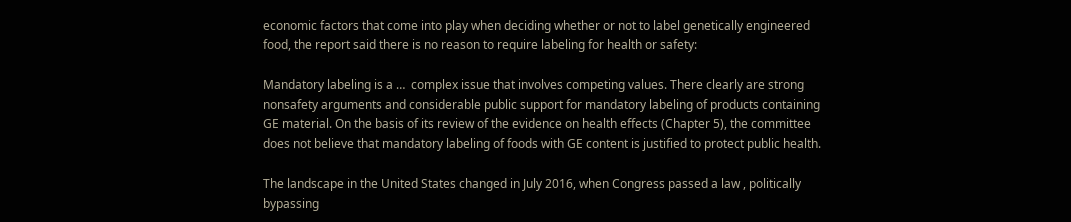economic factors that come into play when deciding whether or not to label genetically engineered food, the report said there is no reason to require labeling for health or safety:

Mandatory labeling is a …  complex issue that involves competing values. There clearly are strong nonsafety arguments and considerable public support for mandatory labeling of products containing GE material. On the basis of its review of the evidence on health effects (Chapter 5), the committee does not believe that mandatory labeling of foods with GE content is justified to protect public health.

The landscape in the United States changed in July 2016, when Congress passed a law , politically bypassing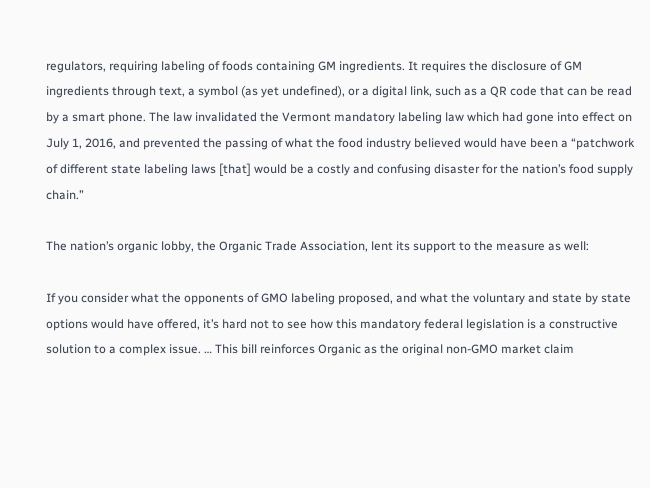regulators, requiring labeling of foods containing GM ingredients. It requires the disclosure of GM ingredients through text, a symbol (as yet undefined), or a digital link, such as a QR code that can be read by a smart phone. The law invalidated the Vermont mandatory labeling law which had gone into effect on July 1, 2016, and prevented the passing of what the food industry believed would have been a “patchwork of different state labeling laws [that] would be a costly and confusing disaster for the nation’s food supply chain.”

The nation’s organic lobby, the Organic Trade Association, lent its support to the measure as well:

If you consider what the opponents of GMO labeling proposed, and what the voluntary and state by state options would have offered, it’s hard not to see how this mandatory federal legislation is a constructive solution to a complex issue. … This bill reinforces Organic as the original non-GMO market claim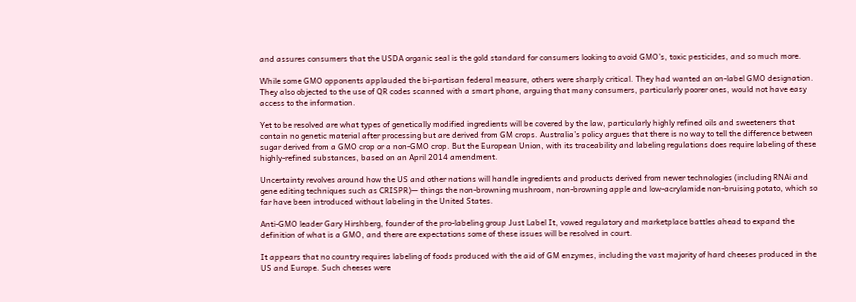and assures consumers that the USDA organic seal is the gold standard for consumers looking to avoid GMO’s, toxic pesticides, and so much more.

While some GMO opponents applauded the bi-partisan federal measure, others were sharply critical. They had wanted an on-label GMO designation. They also objected to the use of QR codes scanned with a smart phone, arguing that many consumers, particularly poorer ones, would not have easy access to the information.

Yet to be resolved are what types of genetically modified ingredients will be covered by the law, particularly highly refined oils and sweeteners that contain no genetic material after processing but are derived from GM crops. Australia’s policy argues that there is no way to tell the difference between sugar derived from a GMO crop or a non-GMO crop. But the European Union, with its traceability and labeling regulations does require labeling of these highly-refined substances, based on an April 2014 amendment.

Uncertainty revolves around how the US and other nations will handle ingredients and products derived from newer technologies (including RNAi and gene editing techniques such as CRISPR)— things the non-browning mushroom, non-browning apple and low-acrylamide non-bruising potato, which so far have been introduced without labeling in the United States.

Anti-GMO leader Gary Hirshberg, founder of the pro-labeling group Just Label It, vowed regulatory and marketplace battles ahead to expand the definition of what is a GMO, and there are expectations some of these issues will be resolved in court.

It appears that no country requires labeling of foods produced with the aid of GM enzymes, including the vast majority of hard cheeses produced in the US and Europe. Such cheeses were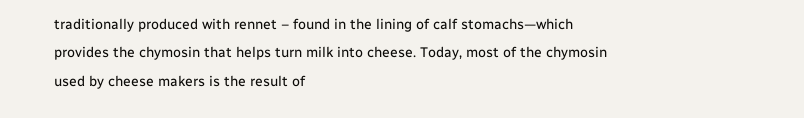traditionally produced with rennet – found in the lining of calf stomachs—which provides the chymosin that helps turn milk into cheese. Today, most of the chymosin used by cheese makers is the result of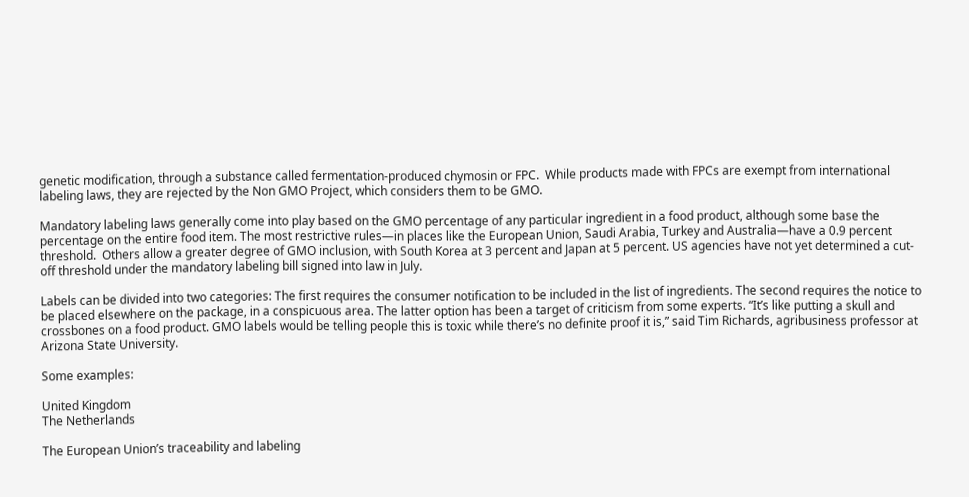genetic modification, through a substance called fermentation-produced chymosin or FPC.  While products made with FPCs are exempt from international labeling laws, they are rejected by the Non GMO Project, which considers them to be GMO.

Mandatory labeling laws generally come into play based on the GMO percentage of any particular ingredient in a food product, although some base the percentage on the entire food item. The most restrictive rules—in places like the European Union, Saudi Arabia, Turkey and Australia—have a 0.9 percent threshold.  Others allow a greater degree of GMO inclusion, with South Korea at 3 percent and Japan at 5 percent. US agencies have not yet determined a cut-off threshold under the mandatory labeling bill signed into law in July.

Labels can be divided into two categories: The first requires the consumer notification to be included in the list of ingredients. The second requires the notice to be placed elsewhere on the package, in a conspicuous area. The latter option has been a target of criticism from some experts. “It’s like putting a skull and crossbones on a food product. GMO labels would be telling people this is toxic while there’s no definite proof it is,” said Tim Richards, agribusiness professor at Arizona State University.

Some examples:

United Kingdom
The Netherlands

The European Union’s traceability and labeling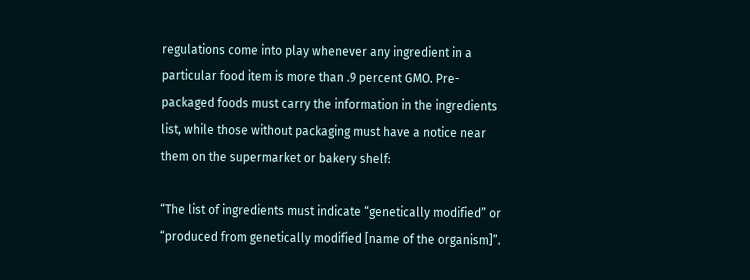regulations come into play whenever any ingredient in a particular food item is more than .9 percent GMO. Pre-packaged foods must carry the information in the ingredients list, while those without packaging must have a notice near them on the supermarket or bakery shelf:

“The list of ingredients must indicate “genetically modified” or “produced from genetically modified [name of the organism]”.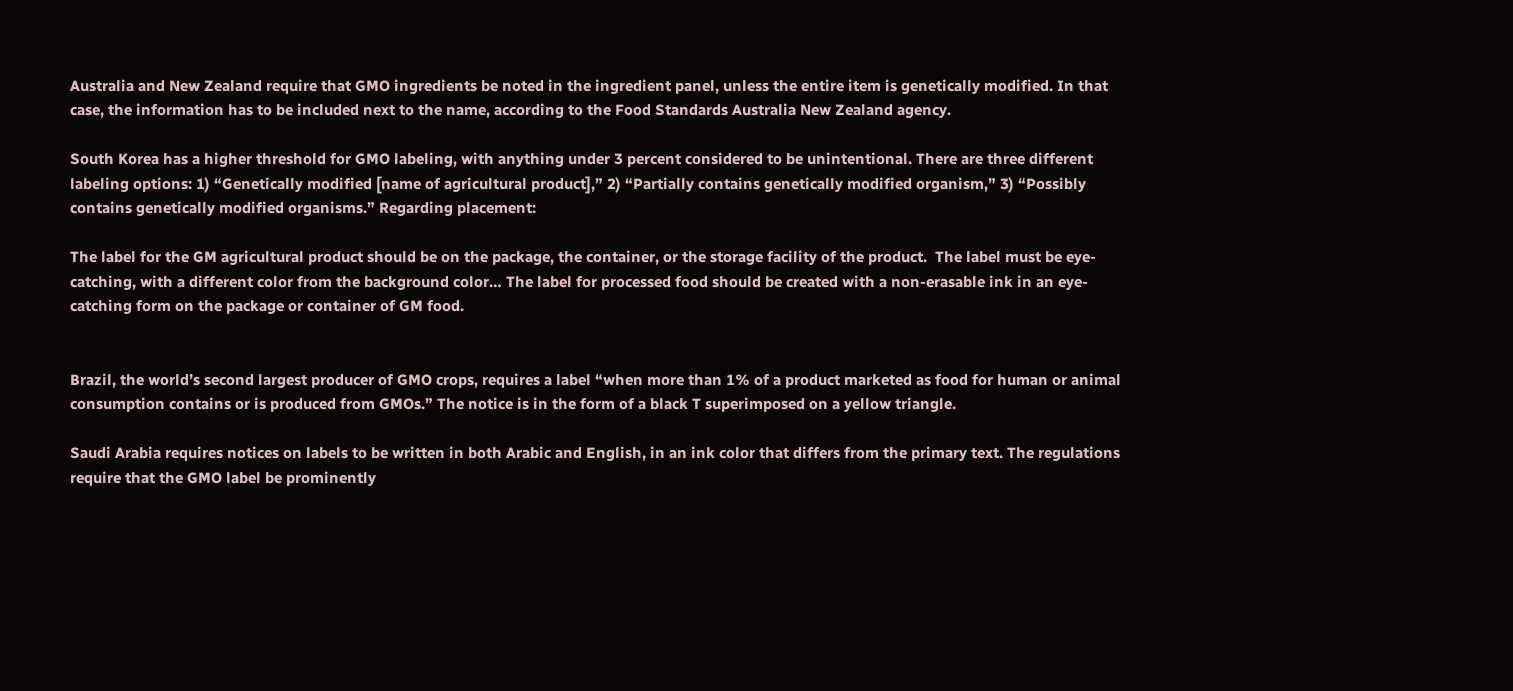Australia and New Zealand require that GMO ingredients be noted in the ingredient panel, unless the entire item is genetically modified. In that case, the information has to be included next to the name, according to the Food Standards Australia New Zealand agency.

South Korea has a higher threshold for GMO labeling, with anything under 3 percent considered to be unintentional. There are three different labeling options: 1) “Genetically modified [name of agricultural product],” 2) “Partially contains genetically modified organism,” 3) “Possibly contains genetically modified organisms.” Regarding placement:

The label for the GM agricultural product should be on the package, the container, or the storage facility of the product.  The label must be eye-catching, with a different color from the background color… The label for processed food should be created with a non-erasable ink in an eye-catching form on the package or container of GM food.


Brazil, the world’s second largest producer of GMO crops, requires a label “when more than 1% of a product marketed as food for human or animal consumption contains or is produced from GMOs.” The notice is in the form of a black T superimposed on a yellow triangle.

Saudi Arabia requires notices on labels to be written in both Arabic and English, in an ink color that differs from the primary text. The regulations require that the GMO label be prominently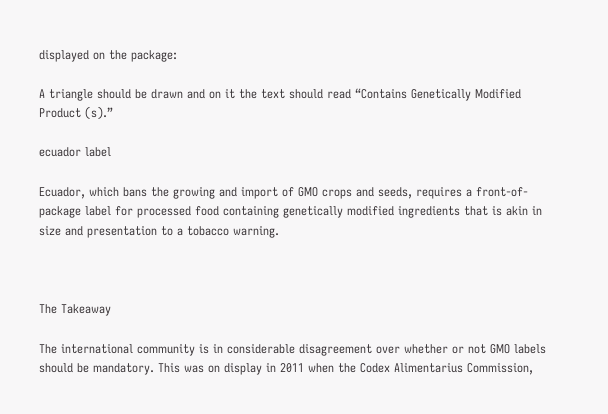displayed on the package:

A triangle should be drawn and on it the text should read “Contains Genetically Modified Product (s).”

ecuador label

Ecuador, which bans the growing and import of GMO crops and seeds, requires a front-of-package label for processed food containing genetically modified ingredients that is akin in size and presentation to a tobacco warning.



The Takeaway

The international community is in considerable disagreement over whether or not GMO labels should be mandatory. This was on display in 2011 when the Codex Alimentarius Commission,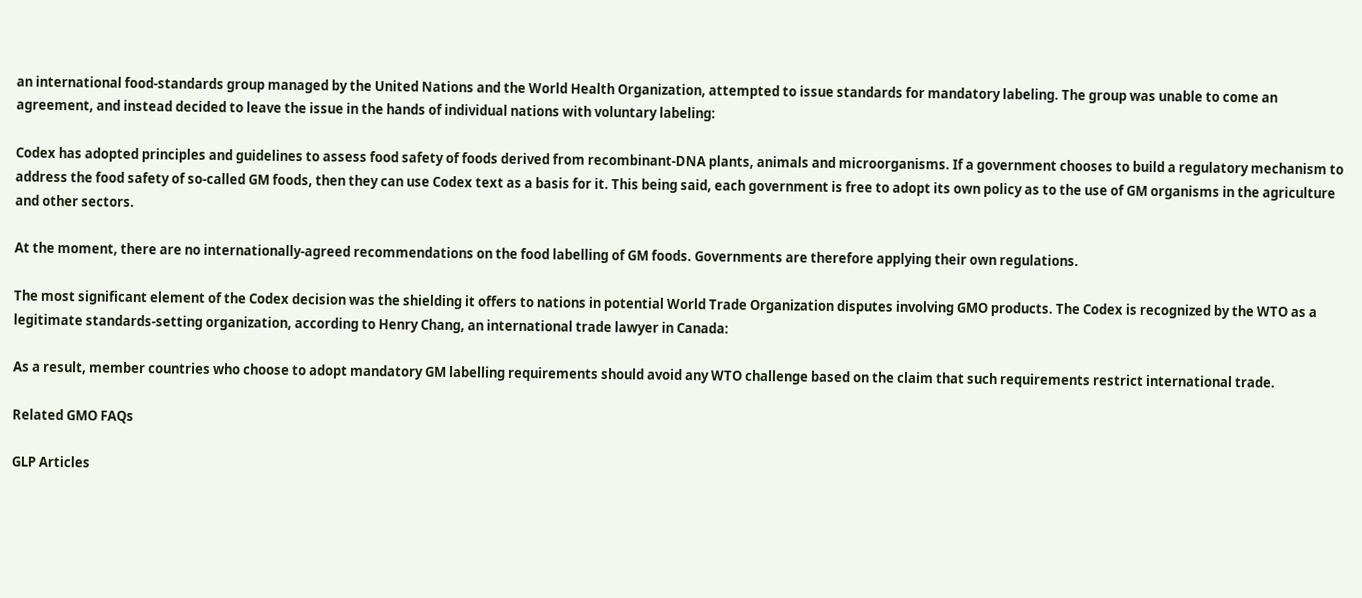an international food-standards group managed by the United Nations and the World Health Organization, attempted to issue standards for mandatory labeling. The group was unable to come an agreement, and instead decided to leave the issue in the hands of individual nations with voluntary labeling:

Codex has adopted principles and guidelines to assess food safety of foods derived from recombinant-DNA plants, animals and microorganisms. If a government chooses to build a regulatory mechanism to address the food safety of so-called GM foods, then they can use Codex text as a basis for it. This being said, each government is free to adopt its own policy as to the use of GM organisms in the agriculture and other sectors.

At the moment, there are no internationally-agreed recommendations on the food labelling of GM foods. Governments are therefore applying their own regulations.

The most significant element of the Codex decision was the shielding it offers to nations in potential World Trade Organization disputes involving GMO products. The Codex is recognized by the WTO as a legitimate standards-setting organization, according to Henry Chang, an international trade lawyer in Canada:

As a result, member countries who choose to adopt mandatory GM labelling requirements should avoid any WTO challenge based on the claim that such requirements restrict international trade.

Related GMO FAQs

GLP Articles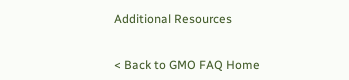Additional Resources


< Back to GMO FAQ Home